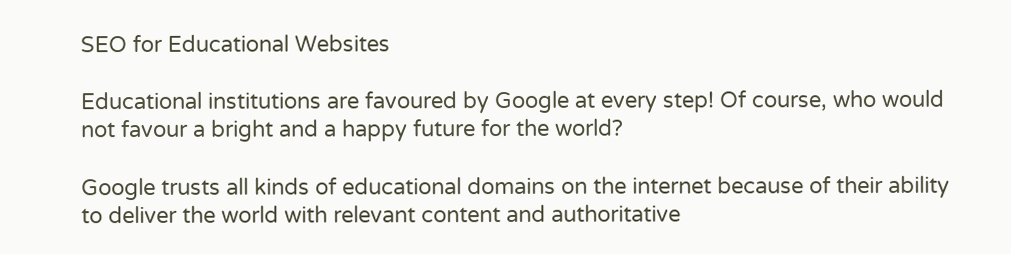SEO for Educational Websites

Educational institutions are favoured by Google at every step! Of course, who would not favour a bright and a happy future for the world?

Google trusts all kinds of educational domains on the internet because of their ability to deliver the world with relevant content and authoritative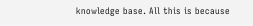knowledge base. All this is because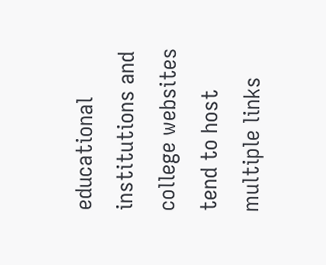educational institutions and college websites tend to host multiple links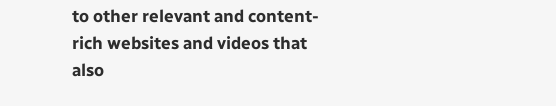to other relevant and content-rich websites and videos that also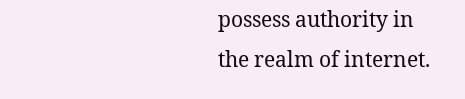possess authority in the realm of internet.